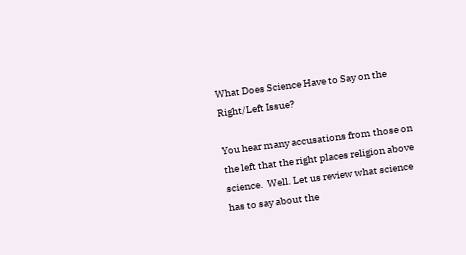What Does Science Have to Say on the Right/Left Issue?

You hear many accusations from those on the left that the right places religion above science.  Well. Let us review what science has to say about the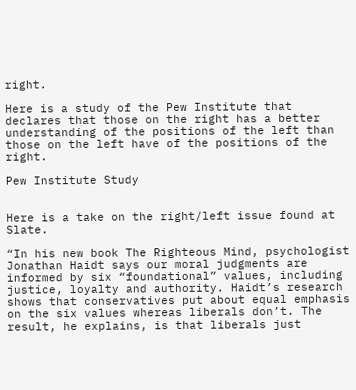right.

Here is a study of the Pew Institute that declares that those on the right has a better understanding of the positions of the left than those on the left have of the positions of the right.

Pew Institute Study


Here is a take on the right/left issue found at Slate.

“In his new book The Righteous Mind, psychologist Jonathan Haidt says our moral judgments are informed by six “foundational” values, including justice, loyalty and authority. Haidt’s research shows that conservatives put about equal emphasis on the six values whereas liberals don’t. The result, he explains, is that liberals just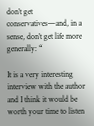don’t get conservatives—and, in a sense, don’t get life more generally: “

It is a very interesting interview with the author and I think it would be worth your time to listen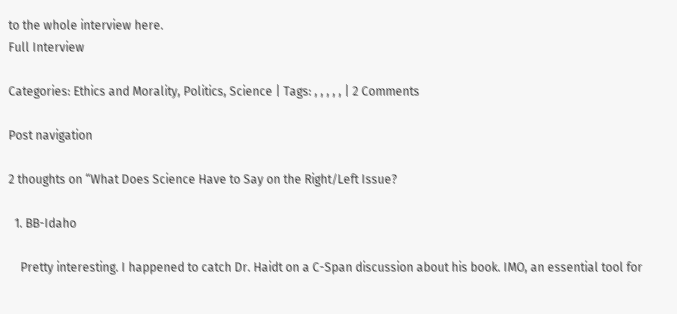to the whole interview here.
Full Interview

Categories: Ethics and Morality, Politics, Science | Tags: , , , , , | 2 Comments

Post navigation

2 thoughts on “What Does Science Have to Say on the Right/Left Issue?

  1. BB-Idaho

    Pretty interesting. I happened to catch Dr. Haidt on a C-Span discussion about his book. IMO, an essential tool for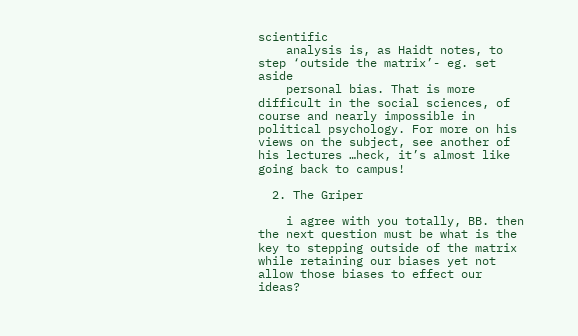scientific
    analysis is, as Haidt notes, to step ‘outside the matrix’- eg. set aside
    personal bias. That is more difficult in the social sciences, of course and nearly impossible in political psychology. For more on his views on the subject, see another of his lectures …heck, it’s almost like going back to campus!

  2. The Griper

    i agree with you totally, BB. then the next question must be what is the key to stepping outside of the matrix while retaining our biases yet not allow those biases to effect our ideas?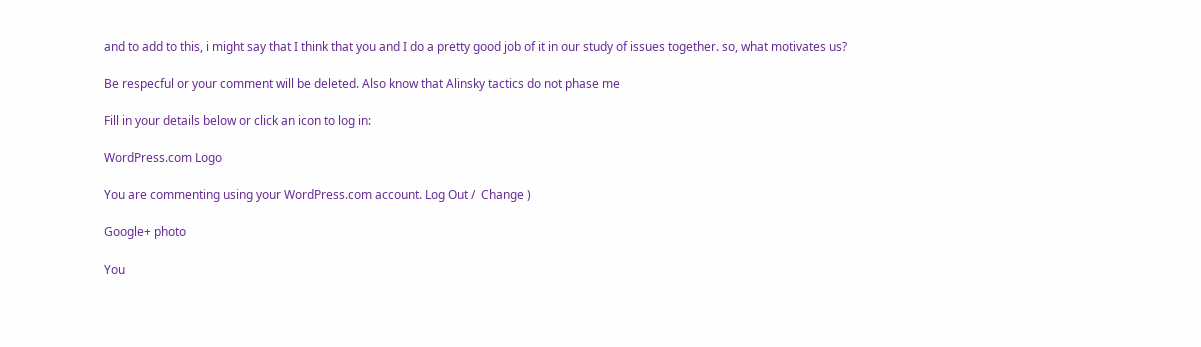and to add to this, i might say that I think that you and I do a pretty good job of it in our study of issues together. so, what motivates us?

Be respecful or your comment will be deleted. Also know that Alinsky tactics do not phase me

Fill in your details below or click an icon to log in:

WordPress.com Logo

You are commenting using your WordPress.com account. Log Out /  Change )

Google+ photo

You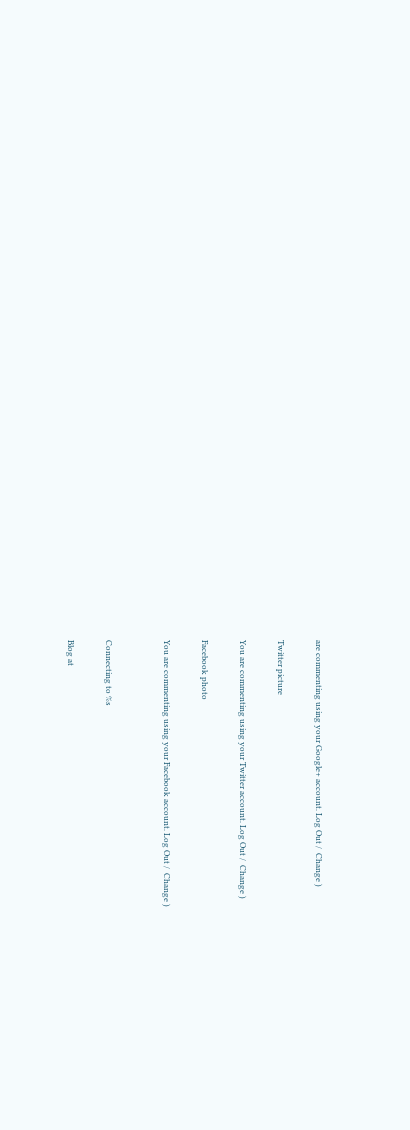are commenting using your Google+ account. Log Out /  Change )

Twitter picture

You are commenting using your Twitter account. Log Out /  Change )

Facebook photo

You are commenting using your Facebook account. Log Out /  Change )


Connecting to %s

Blog at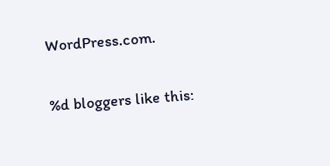WordPress.com.

%d bloggers like this: